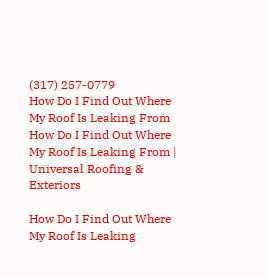(317) 257-0779
How Do I Find Out Where My Roof Is Leaking From
How Do I Find Out Where My Roof Is Leaking From | Universal Roofing & Exteriors

How Do I Find Out Where My Roof Is Leaking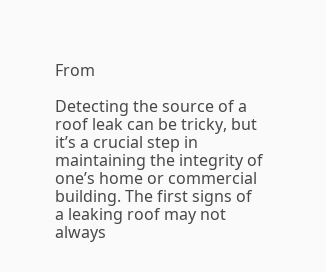From

Detecting the source of a roof leak can be tricky, but it’s a crucial step in maintaining the integrity of one’s home or commercial building. The first signs of a leaking roof may not always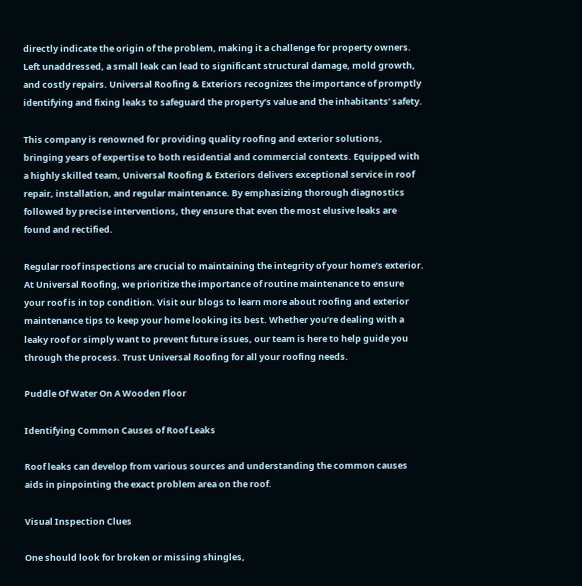directly indicate the origin of the problem, making it a challenge for property owners. Left unaddressed, a small leak can lead to significant structural damage, mold growth, and costly repairs. Universal Roofing & Exteriors recognizes the importance of promptly identifying and fixing leaks to safeguard the property’s value and the inhabitants’ safety.

This company is renowned for providing quality roofing and exterior solutions, bringing years of expertise to both residential and commercial contexts. Equipped with a highly skilled team, Universal Roofing & Exteriors delivers exceptional service in roof repair, installation, and regular maintenance. By emphasizing thorough diagnostics followed by precise interventions, they ensure that even the most elusive leaks are found and rectified.

Regular roof inspections are crucial to maintaining the integrity of your home’s exterior. At Universal Roofing, we prioritize the importance of routine maintenance to ensure your roof is in top condition. Visit our blogs to learn more about roofing and exterior maintenance tips to keep your home looking its best. Whether you’re dealing with a leaky roof or simply want to prevent future issues, our team is here to help guide you through the process. Trust Universal Roofing for all your roofing needs.

Puddle Of Water On A Wooden Floor

Identifying Common Causes of Roof Leaks

Roof leaks can develop from various sources and understanding the common causes aids in pinpointing the exact problem area on the roof.

Visual Inspection Clues

One should look for broken or missing shingles,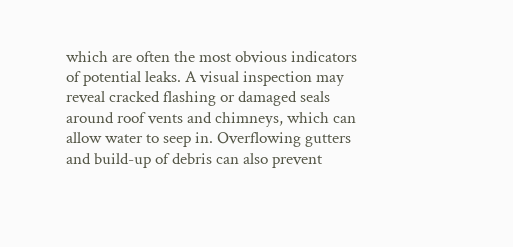which are often the most obvious indicators of potential leaks. A visual inspection may reveal cracked flashing or damaged seals around roof vents and chimneys, which can allow water to seep in. Overflowing gutters and build-up of debris can also prevent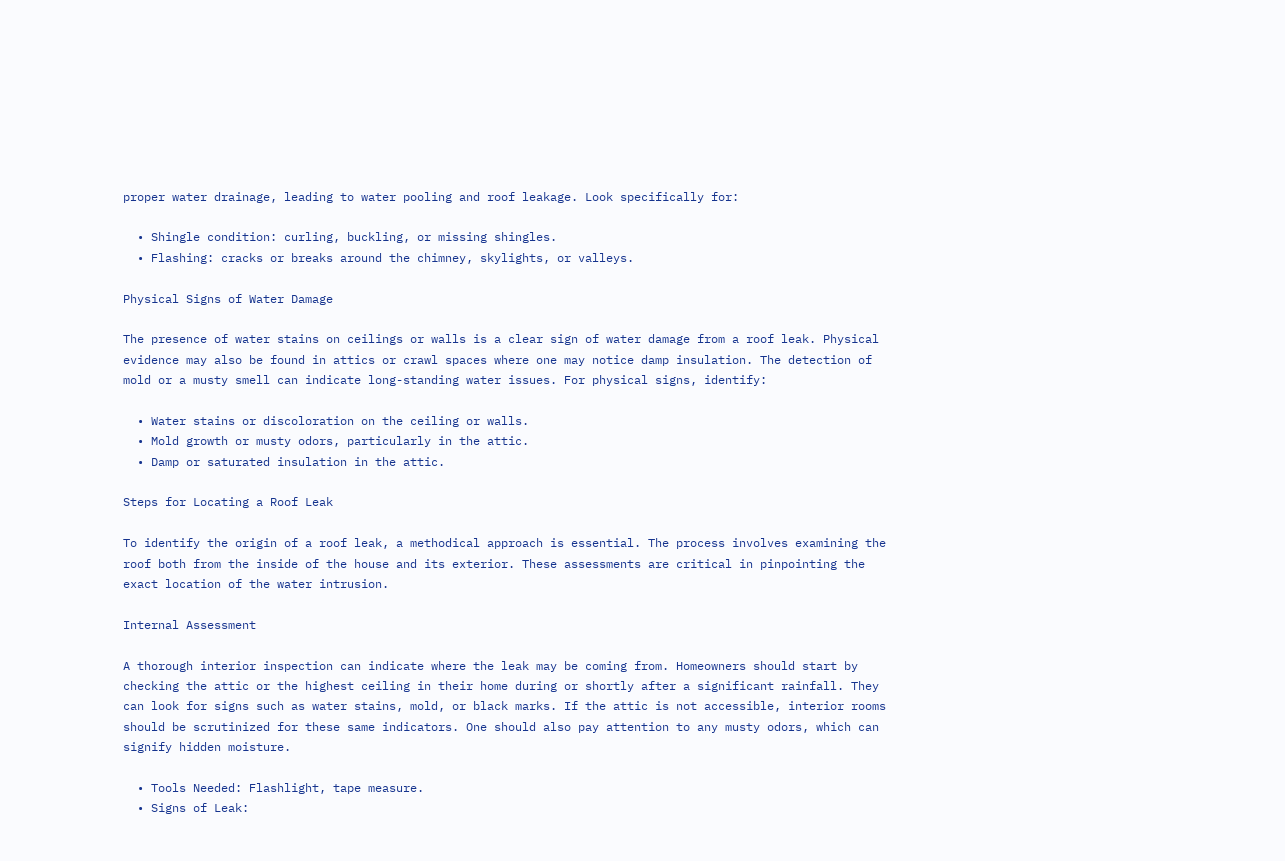proper water drainage, leading to water pooling and roof leakage. Look specifically for:

  • Shingle condition: curling, buckling, or missing shingles.
  • Flashing: cracks or breaks around the chimney, skylights, or valleys.

Physical Signs of Water Damage

The presence of water stains on ceilings or walls is a clear sign of water damage from a roof leak. Physical evidence may also be found in attics or crawl spaces where one may notice damp insulation. The detection of mold or a musty smell can indicate long-standing water issues. For physical signs, identify:

  • Water stains or discoloration on the ceiling or walls.
  • Mold growth or musty odors, particularly in the attic.
  • Damp or saturated insulation in the attic.

Steps for Locating a Roof Leak

To identify the origin of a roof leak, a methodical approach is essential. The process involves examining the roof both from the inside of the house and its exterior. These assessments are critical in pinpointing the exact location of the water intrusion.

Internal Assessment

A thorough interior inspection can indicate where the leak may be coming from. Homeowners should start by checking the attic or the highest ceiling in their home during or shortly after a significant rainfall. They can look for signs such as water stains, mold, or black marks. If the attic is not accessible, interior rooms should be scrutinized for these same indicators. One should also pay attention to any musty odors, which can signify hidden moisture.

  • Tools Needed: Flashlight, tape measure.
  • Signs of Leak: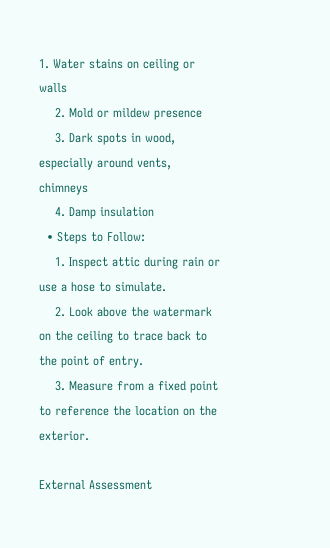1. Water stains on ceiling or walls
    2. Mold or mildew presence
    3. Dark spots in wood, especially around vents, chimneys
    4. Damp insulation
  • Steps to Follow:
    1. Inspect attic during rain or use a hose to simulate.
    2. Look above the watermark on the ceiling to trace back to the point of entry.
    3. Measure from a fixed point to reference the location on the exterior.

External Assessment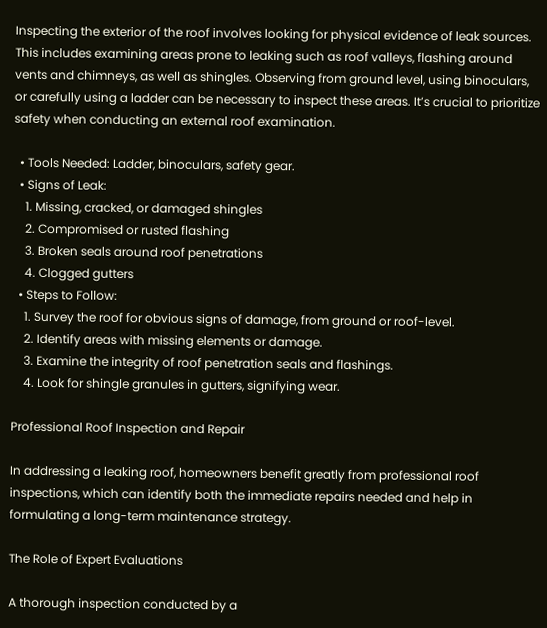Inspecting the exterior of the roof involves looking for physical evidence of leak sources. This includes examining areas prone to leaking such as roof valleys, flashing around vents and chimneys, as well as shingles. Observing from ground level, using binoculars, or carefully using a ladder can be necessary to inspect these areas. It’s crucial to prioritize safety when conducting an external roof examination.

  • Tools Needed: Ladder, binoculars, safety gear.
  • Signs of Leak:
    1. Missing, cracked, or damaged shingles
    2. Compromised or rusted flashing
    3. Broken seals around roof penetrations
    4. Clogged gutters
  • Steps to Follow:
    1. Survey the roof for obvious signs of damage, from ground or roof-level.
    2. Identify areas with missing elements or damage.
    3. Examine the integrity of roof penetration seals and flashings.
    4. Look for shingle granules in gutters, signifying wear.

Professional Roof Inspection and Repair

In addressing a leaking roof, homeowners benefit greatly from professional roof inspections, which can identify both the immediate repairs needed and help in formulating a long-term maintenance strategy.

The Role of Expert Evaluations

A thorough inspection conducted by a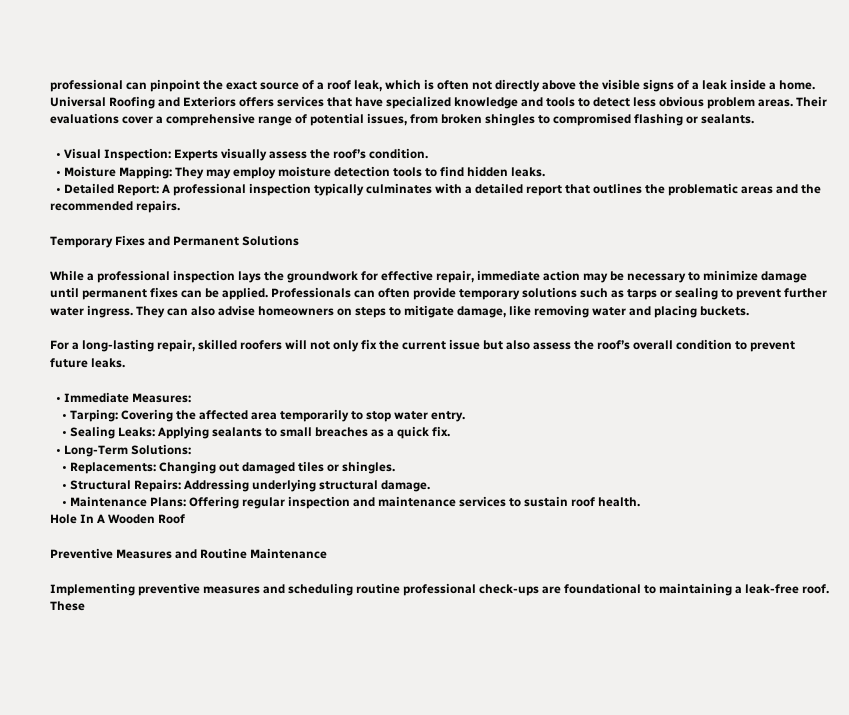professional can pinpoint the exact source of a roof leak, which is often not directly above the visible signs of a leak inside a home. Universal Roofing and Exteriors offers services that have specialized knowledge and tools to detect less obvious problem areas. Their evaluations cover a comprehensive range of potential issues, from broken shingles to compromised flashing or sealants.

  • Visual Inspection: Experts visually assess the roof’s condition.
  • Moisture Mapping: They may employ moisture detection tools to find hidden leaks.
  • Detailed Report: A professional inspection typically culminates with a detailed report that outlines the problematic areas and the recommended repairs.

Temporary Fixes and Permanent Solutions

While a professional inspection lays the groundwork for effective repair, immediate action may be necessary to minimize damage until permanent fixes can be applied. Professionals can often provide temporary solutions such as tarps or sealing to prevent further water ingress. They can also advise homeowners on steps to mitigate damage, like removing water and placing buckets.

For a long-lasting repair, skilled roofers will not only fix the current issue but also assess the roof’s overall condition to prevent future leaks.

  • Immediate Measures:
    • Tarping: Covering the affected area temporarily to stop water entry.
    • Sealing Leaks: Applying sealants to small breaches as a quick fix.
  • Long-Term Solutions:
    • Replacements: Changing out damaged tiles or shingles.
    • Structural Repairs: Addressing underlying structural damage.
    • Maintenance Plans: Offering regular inspection and maintenance services to sustain roof health.
Hole In A Wooden Roof

Preventive Measures and Routine Maintenance

Implementing preventive measures and scheduling routine professional check-ups are foundational to maintaining a leak-free roof. These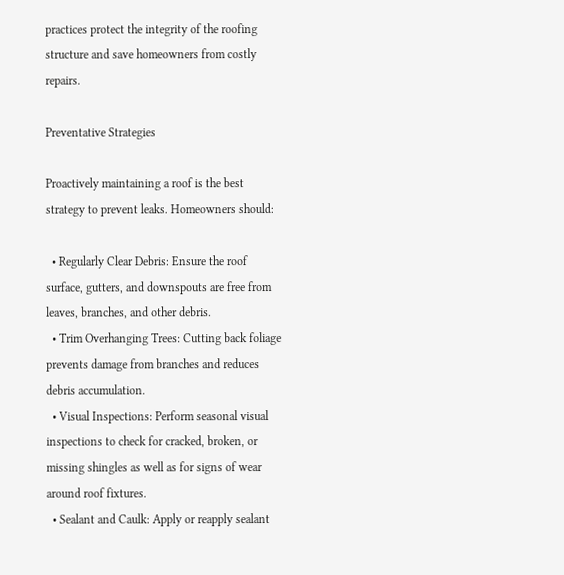practices protect the integrity of the roofing structure and save homeowners from costly repairs.

Preventative Strategies

Proactively maintaining a roof is the best strategy to prevent leaks. Homeowners should:

  • Regularly Clear Debris: Ensure the roof surface, gutters, and downspouts are free from leaves, branches, and other debris.
  • Trim Overhanging Trees: Cutting back foliage prevents damage from branches and reduces debris accumulation.
  • Visual Inspections: Perform seasonal visual inspections to check for cracked, broken, or missing shingles as well as for signs of wear around roof fixtures.
  • Sealant and Caulk: Apply or reapply sealant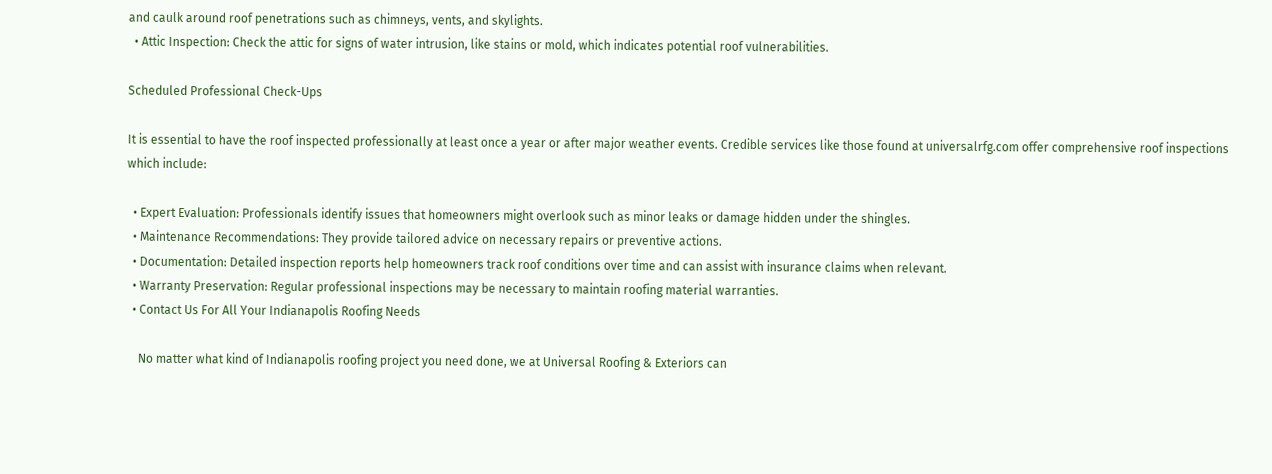and caulk around roof penetrations such as chimneys, vents, and skylights.
  • Attic Inspection: Check the attic for signs of water intrusion, like stains or mold, which indicates potential roof vulnerabilities.

Scheduled Professional Check-Ups

It is essential to have the roof inspected professionally at least once a year or after major weather events. Credible services like those found at universalrfg.com offer comprehensive roof inspections which include:

  • Expert Evaluation: Professionals identify issues that homeowners might overlook such as minor leaks or damage hidden under the shingles.
  • Maintenance Recommendations: They provide tailored advice on necessary repairs or preventive actions.
  • Documentation: Detailed inspection reports help homeowners track roof conditions over time and can assist with insurance claims when relevant.
  • Warranty Preservation: Regular professional inspections may be necessary to maintain roofing material warranties.
  • Contact Us For All Your Indianapolis Roofing Needs

    No matter what kind of Indianapolis roofing project you need done, we at Universal Roofing & Exteriors can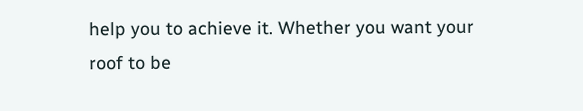help you to achieve it. Whether you want your roof to be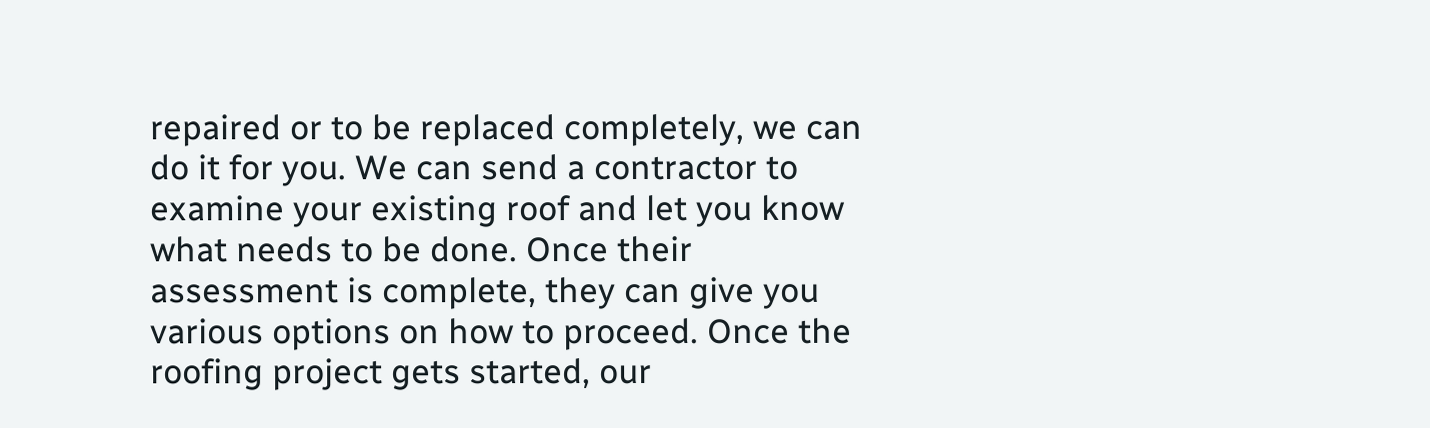repaired or to be replaced completely, we can do it for you. We can send a contractor to examine your existing roof and let you know what needs to be done. Once their assessment is complete, they can give you various options on how to proceed. Once the roofing project gets started, our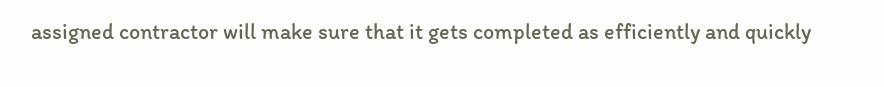assigned contractor will make sure that it gets completed as efficiently and quickly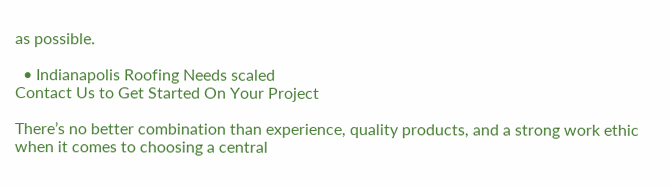as possible.

  • Indianapolis Roofing Needs scaled
Contact Us to Get Started On Your Project

There’s no better combination than experience, quality products, and a strong work ethic when it comes to choosing a central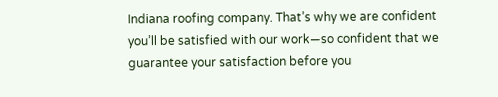Indiana roofing company. That’s why we are confident you’ll be satisfied with our work—so confident that we guarantee your satisfaction before you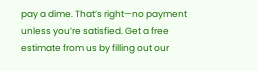pay a dime. That’s right—no payment unless you’re satisfied. Get a free estimate from us by filling out our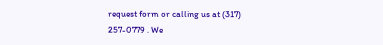request form or calling us at (317) 257-0779 . We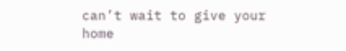can’t wait to give your home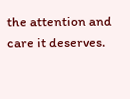the attention and care it deserves.